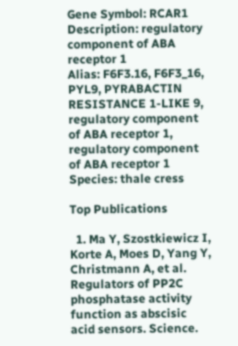Gene Symbol: RCAR1
Description: regulatory component of ABA receptor 1
Alias: F6F3.16, F6F3_16, PYL9, PYRABACTIN RESISTANCE 1-LIKE 9, regulatory component of ABA receptor 1, regulatory component of ABA receptor 1
Species: thale cress

Top Publications

  1. Ma Y, Szostkiewicz I, Korte A, Moes D, Yang Y, Christmann A, et al. Regulators of PP2C phosphatase activity function as abscisic acid sensors. Science.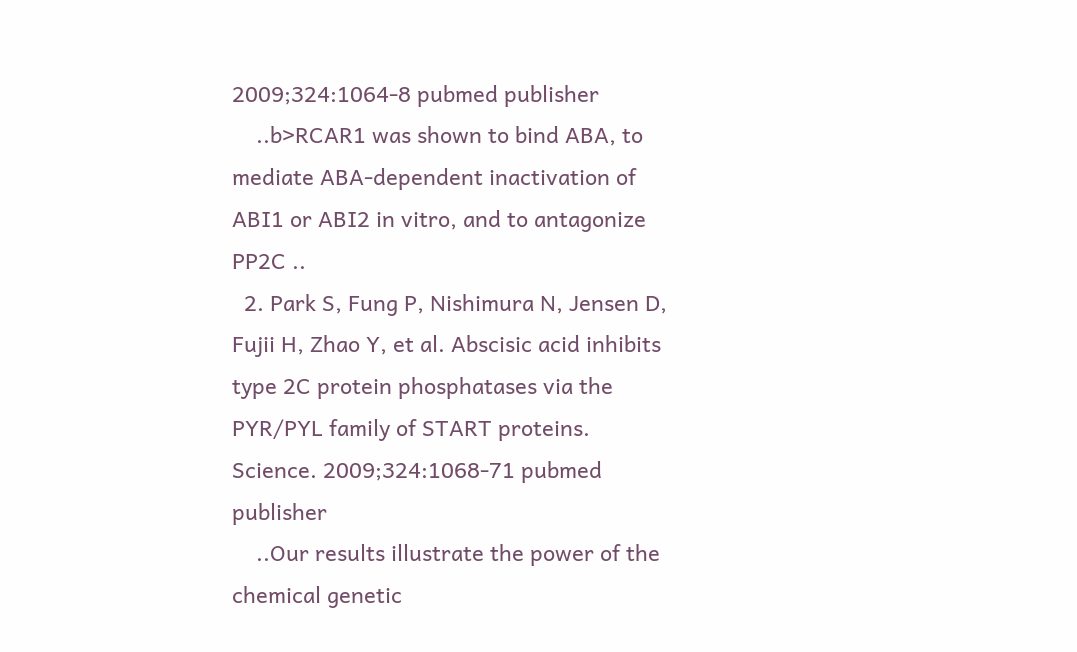2009;324:1064-8 pubmed publisher
    ..b>RCAR1 was shown to bind ABA, to mediate ABA-dependent inactivation of ABI1 or ABI2 in vitro, and to antagonize PP2C ..
  2. Park S, Fung P, Nishimura N, Jensen D, Fujii H, Zhao Y, et al. Abscisic acid inhibits type 2C protein phosphatases via the PYR/PYL family of START proteins. Science. 2009;324:1068-71 pubmed publisher
    ..Our results illustrate the power of the chemical genetic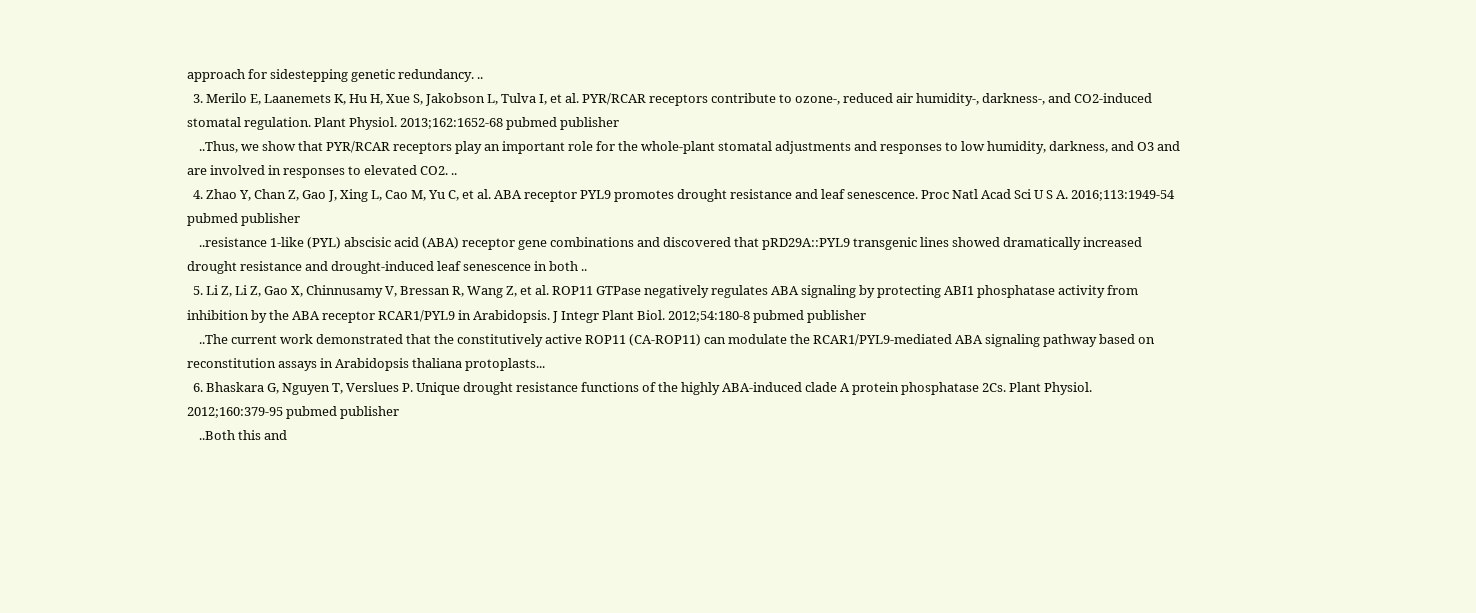approach for sidestepping genetic redundancy. ..
  3. Merilo E, Laanemets K, Hu H, Xue S, Jakobson L, Tulva I, et al. PYR/RCAR receptors contribute to ozone-, reduced air humidity-, darkness-, and CO2-induced stomatal regulation. Plant Physiol. 2013;162:1652-68 pubmed publisher
    ..Thus, we show that PYR/RCAR receptors play an important role for the whole-plant stomatal adjustments and responses to low humidity, darkness, and O3 and are involved in responses to elevated CO2. ..
  4. Zhao Y, Chan Z, Gao J, Xing L, Cao M, Yu C, et al. ABA receptor PYL9 promotes drought resistance and leaf senescence. Proc Natl Acad Sci U S A. 2016;113:1949-54 pubmed publisher
    ..resistance 1-like (PYL) abscisic acid (ABA) receptor gene combinations and discovered that pRD29A::PYL9 transgenic lines showed dramatically increased drought resistance and drought-induced leaf senescence in both ..
  5. Li Z, Li Z, Gao X, Chinnusamy V, Bressan R, Wang Z, et al. ROP11 GTPase negatively regulates ABA signaling by protecting ABI1 phosphatase activity from inhibition by the ABA receptor RCAR1/PYL9 in Arabidopsis. J Integr Plant Biol. 2012;54:180-8 pubmed publisher
    ..The current work demonstrated that the constitutively active ROP11 (CA-ROP11) can modulate the RCAR1/PYL9-mediated ABA signaling pathway based on reconstitution assays in Arabidopsis thaliana protoplasts...
  6. Bhaskara G, Nguyen T, Verslues P. Unique drought resistance functions of the highly ABA-induced clade A protein phosphatase 2Cs. Plant Physiol. 2012;160:379-95 pubmed publisher
    ..Both this and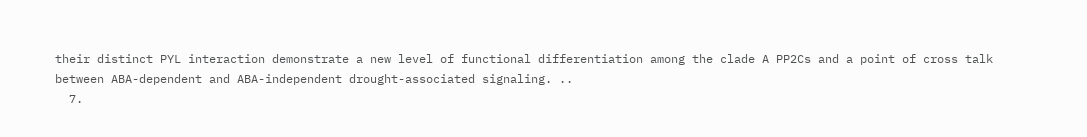their distinct PYL interaction demonstrate a new level of functional differentiation among the clade A PP2Cs and a point of cross talk between ABA-dependent and ABA-independent drought-associated signaling. ..
  7.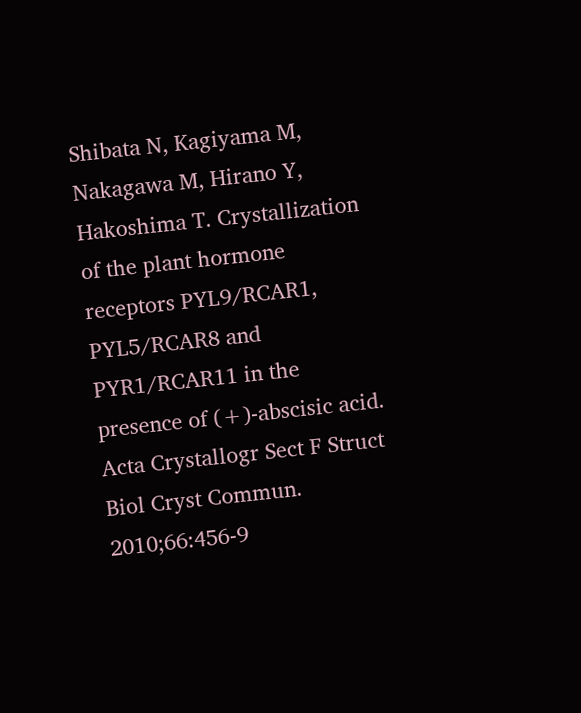Shibata N, Kagiyama M, Nakagawa M, Hirano Y, Hakoshima T. Crystallization of the plant hormone receptors PYL9/RCAR1, PYL5/RCAR8 and PYR1/RCAR11 in the presence of (+)-abscisic acid. Acta Crystallogr Sect F Struct Biol Cryst Commun. 2010;66:456-9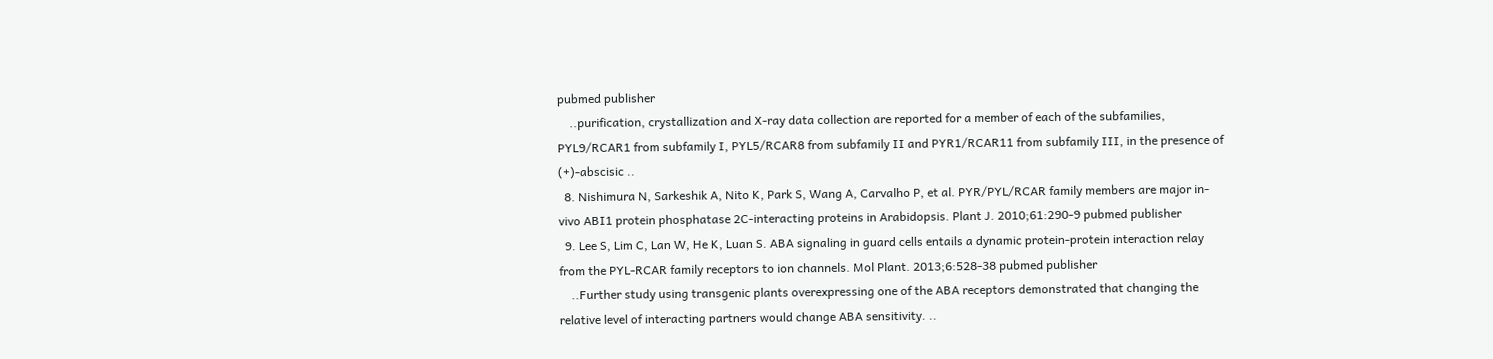pubmed publisher
    ..purification, crystallization and X-ray data collection are reported for a member of each of the subfamilies, PYL9/RCAR1 from subfamily I, PYL5/RCAR8 from subfamily II and PYR1/RCAR11 from subfamily III, in the presence of (+)-abscisic ..
  8. Nishimura N, Sarkeshik A, Nito K, Park S, Wang A, Carvalho P, et al. PYR/PYL/RCAR family members are major in-vivo ABI1 protein phosphatase 2C-interacting proteins in Arabidopsis. Plant J. 2010;61:290-9 pubmed publisher
  9. Lee S, Lim C, Lan W, He K, Luan S. ABA signaling in guard cells entails a dynamic protein-protein interaction relay from the PYL-RCAR family receptors to ion channels. Mol Plant. 2013;6:528-38 pubmed publisher
    ..Further study using transgenic plants overexpressing one of the ABA receptors demonstrated that changing the relative level of interacting partners would change ABA sensitivity. ..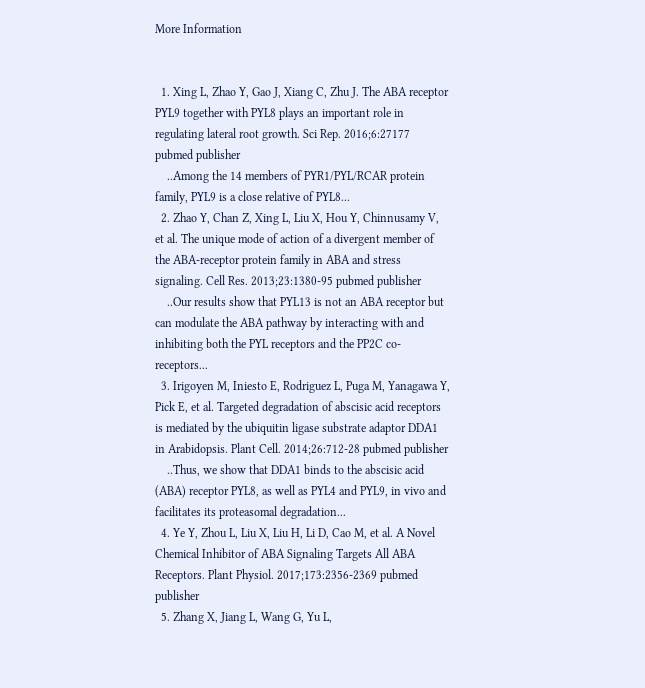More Information


  1. Xing L, Zhao Y, Gao J, Xiang C, Zhu J. The ABA receptor PYL9 together with PYL8 plays an important role in regulating lateral root growth. Sci Rep. 2016;6:27177 pubmed publisher
    ..Among the 14 members of PYR1/PYL/RCAR protein family, PYL9 is a close relative of PYL8...
  2. Zhao Y, Chan Z, Xing L, Liu X, Hou Y, Chinnusamy V, et al. The unique mode of action of a divergent member of the ABA-receptor protein family in ABA and stress signaling. Cell Res. 2013;23:1380-95 pubmed publisher
    ..Our results show that PYL13 is not an ABA receptor but can modulate the ABA pathway by interacting with and inhibiting both the PYL receptors and the PP2C co-receptors...
  3. Irigoyen M, Iniesto E, Rodriguez L, Puga M, Yanagawa Y, Pick E, et al. Targeted degradation of abscisic acid receptors is mediated by the ubiquitin ligase substrate adaptor DDA1 in Arabidopsis. Plant Cell. 2014;26:712-28 pubmed publisher
    ..Thus, we show that DDA1 binds to the abscisic acid (ABA) receptor PYL8, as well as PYL4 and PYL9, in vivo and facilitates its proteasomal degradation...
  4. Ye Y, Zhou L, Liu X, Liu H, Li D, Cao M, et al. A Novel Chemical Inhibitor of ABA Signaling Targets All ABA Receptors. Plant Physiol. 2017;173:2356-2369 pubmed publisher
  5. Zhang X, Jiang L, Wang G, Yu L,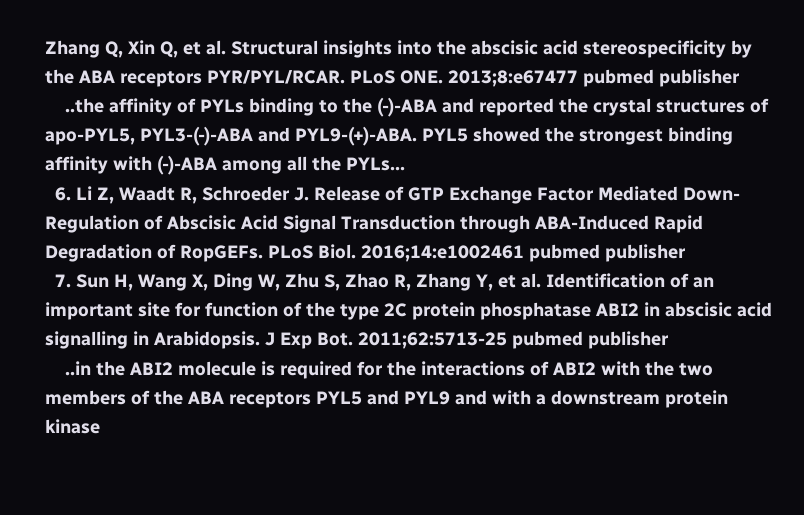Zhang Q, Xin Q, et al. Structural insights into the abscisic acid stereospecificity by the ABA receptors PYR/PYL/RCAR. PLoS ONE. 2013;8:e67477 pubmed publisher
    ..the affinity of PYLs binding to the (-)-ABA and reported the crystal structures of apo-PYL5, PYL3-(-)-ABA and PYL9-(+)-ABA. PYL5 showed the strongest binding affinity with (-)-ABA among all the PYLs...
  6. Li Z, Waadt R, Schroeder J. Release of GTP Exchange Factor Mediated Down-Regulation of Abscisic Acid Signal Transduction through ABA-Induced Rapid Degradation of RopGEFs. PLoS Biol. 2016;14:e1002461 pubmed publisher
  7. Sun H, Wang X, Ding W, Zhu S, Zhao R, Zhang Y, et al. Identification of an important site for function of the type 2C protein phosphatase ABI2 in abscisic acid signalling in Arabidopsis. J Exp Bot. 2011;62:5713-25 pubmed publisher
    ..in the ABI2 molecule is required for the interactions of ABI2 with the two members of the ABA receptors PYL5 and PYL9 and with a downstream protein kinase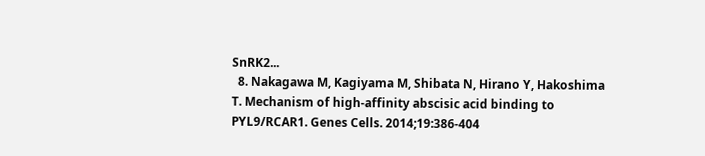SnRK2...
  8. Nakagawa M, Kagiyama M, Shibata N, Hirano Y, Hakoshima T. Mechanism of high-affinity abscisic acid binding to PYL9/RCAR1. Genes Cells. 2014;19:386-404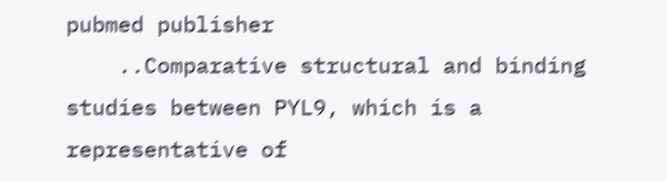pubmed publisher
    ..Comparative structural and binding studies between PYL9, which is a representative of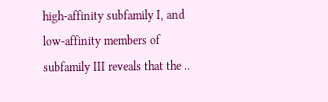high-affinity subfamily I, and low-affinity members of subfamily III reveals that the ..